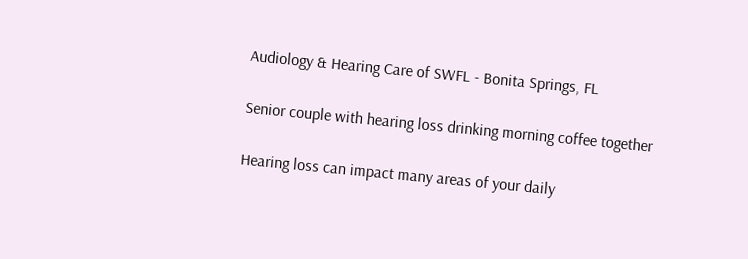Audiology & Hearing Care of SWFL - Bonita Springs, FL

Senior couple with hearing loss drinking morning coffee together

Hearing loss can impact many areas of your daily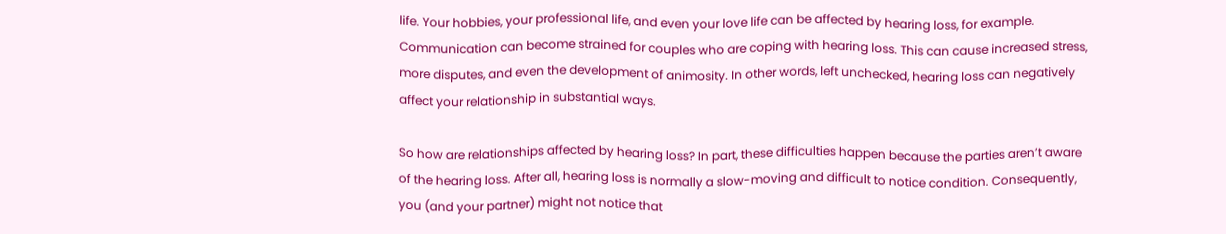life. Your hobbies, your professional life, and even your love life can be affected by hearing loss, for example. Communication can become strained for couples who are coping with hearing loss. This can cause increased stress, more disputes, and even the development of animosity. In other words, left unchecked, hearing loss can negatively affect your relationship in substantial ways.

So how are relationships affected by hearing loss? In part, these difficulties happen because the parties aren’t aware of the hearing loss. After all, hearing loss is normally a slow-moving and difficult to notice condition. Consequently, you (and your partner) might not notice that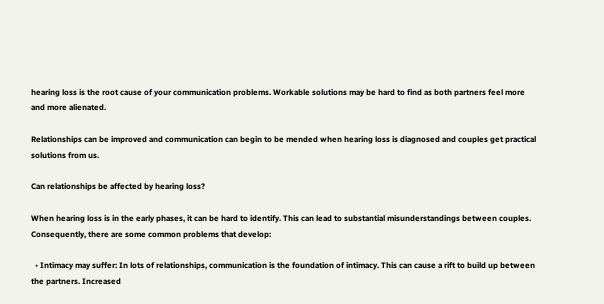hearing loss is the root cause of your communication problems. Workable solutions may be hard to find as both partners feel more and more alienated.

Relationships can be improved and communication can begin to be mended when hearing loss is diagnosed and couples get practical solutions from us.

Can relationships be affected by hearing loss?

When hearing loss is in the early phases, it can be hard to identify. This can lead to substantial misunderstandings between couples. Consequently, there are some common problems that develop:

  • Intimacy may suffer: In lots of relationships, communication is the foundation of intimacy. This can cause a rift to build up between the partners. Increased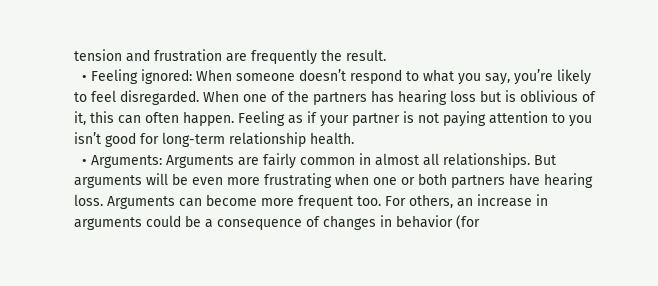tension and frustration are frequently the result.
  • Feeling ignored: When someone doesn’t respond to what you say, you’re likely to feel disregarded. When one of the partners has hearing loss but is oblivious of it, this can often happen. Feeling as if your partner is not paying attention to you isn’t good for long-term relationship health.
  • Arguments: Arguments are fairly common in almost all relationships. But arguments will be even more frustrating when one or both partners have hearing loss. Arguments can become more frequent too. For others, an increase in arguments could be a consequence of changes in behavior (for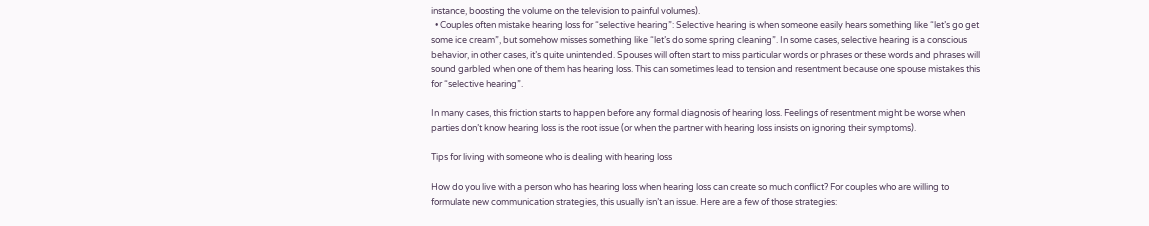instance, boosting the volume on the television to painful volumes).
  • Couples often mistake hearing loss for “selective hearing”: Selective hearing is when someone easily hears something like “let’s go get some ice cream”, but somehow misses something like “let’s do some spring cleaning”. In some cases, selective hearing is a conscious behavior, in other cases, it’s quite unintended. Spouses will often start to miss particular words or phrases or these words and phrases will sound garbled when one of them has hearing loss. This can sometimes lead to tension and resentment because one spouse mistakes this for “selective hearing”.

In many cases, this friction starts to happen before any formal diagnosis of hearing loss. Feelings of resentment might be worse when parties don’t know hearing loss is the root issue (or when the partner with hearing loss insists on ignoring their symptoms).

Tips for living with someone who is dealing with hearing loss

How do you live with a person who has hearing loss when hearing loss can create so much conflict? For couples who are willing to formulate new communication strategies, this usually isn’t an issue. Here are a few of those strategies: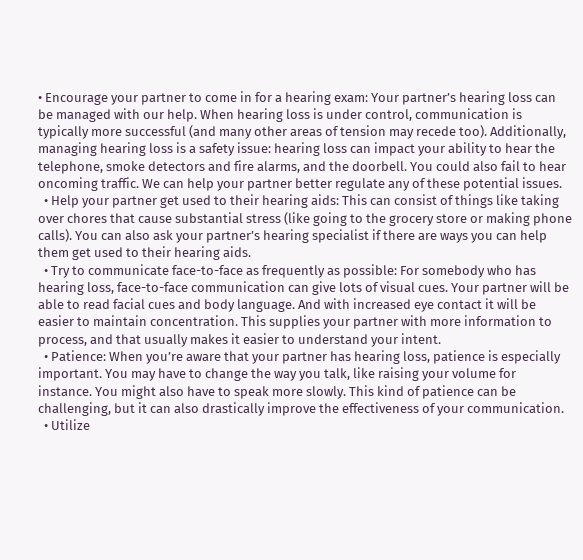• Encourage your partner to come in for a hearing exam: Your partner’s hearing loss can be managed with our help. When hearing loss is under control, communication is typically more successful (and many other areas of tension may recede too). Additionally, managing hearing loss is a safety issue: hearing loss can impact your ability to hear the telephone, smoke detectors and fire alarms, and the doorbell. You could also fail to hear oncoming traffic. We can help your partner better regulate any of these potential issues.
  • Help your partner get used to their hearing aids: This can consist of things like taking over chores that cause substantial stress (like going to the grocery store or making phone calls). You can also ask your partner’s hearing specialist if there are ways you can help them get used to their hearing aids.
  • Try to communicate face-to-face as frequently as possible: For somebody who has hearing loss, face-to-face communication can give lots of visual cues. Your partner will be able to read facial cues and body language. And with increased eye contact it will be easier to maintain concentration. This supplies your partner with more information to process, and that usually makes it easier to understand your intent.
  • Patience: When you’re aware that your partner has hearing loss, patience is especially important. You may have to change the way you talk, like raising your volume for instance. You might also have to speak more slowly. This kind of patience can be challenging, but it can also drastically improve the effectiveness of your communication.
  • Utilize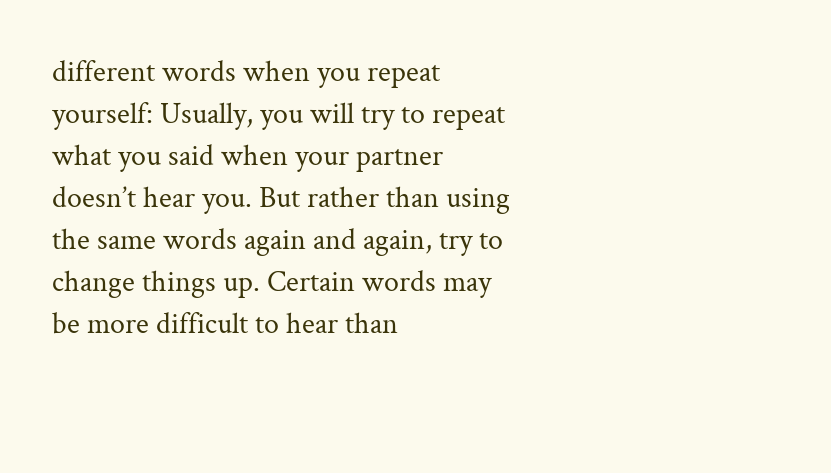different words when you repeat yourself: Usually, you will try to repeat what you said when your partner doesn’t hear you. But rather than using the same words again and again, try to change things up. Certain words may be more difficult to hear than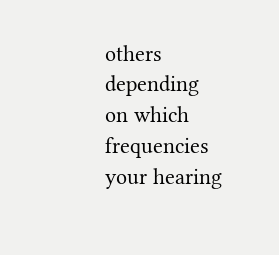others depending on which frequencies your hearing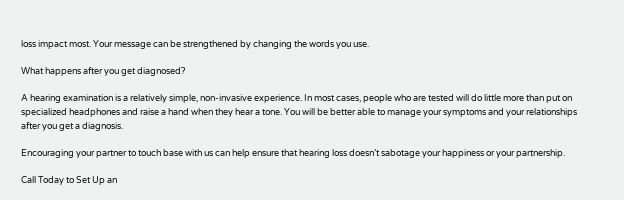loss impact most. Your message can be strengthened by changing the words you use.

What happens after you get diagnosed?

A hearing examination is a relatively simple, non-invasive experience. In most cases, people who are tested will do little more than put on specialized headphones and raise a hand when they hear a tone. You will be better able to manage your symptoms and your relationships after you get a diagnosis.

Encouraging your partner to touch base with us can help ensure that hearing loss doesn’t sabotage your happiness or your partnership.

Call Today to Set Up an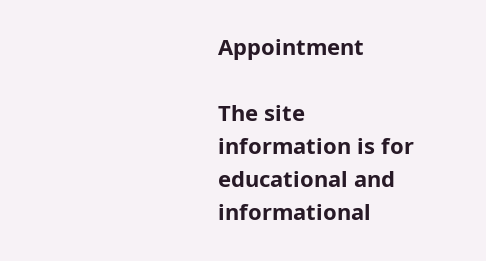Appointment

The site information is for educational and informational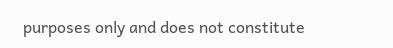purposes only and does not constitute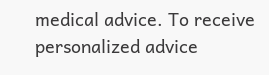medical advice. To receive personalized advice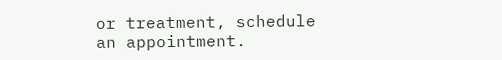or treatment, schedule an appointment.